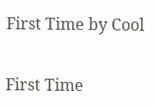First Time by Cool


First Time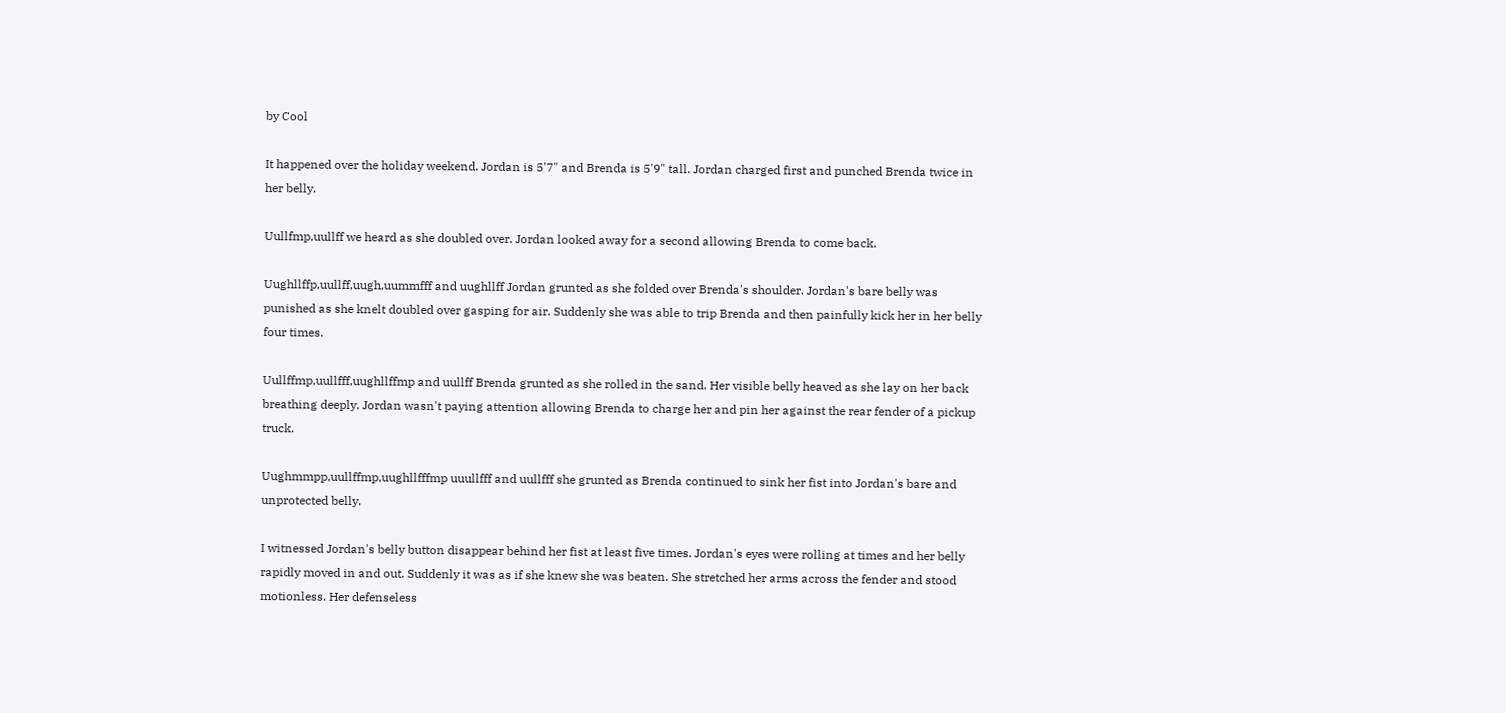by Cool

It happened over the holiday weekend. Jordan is 5'7" and Brenda is 5'9" tall. Jordan charged first and punched Brenda twice in her belly.

Uullfmp,uullff we heard as she doubled over. Jordan looked away for a second allowing Brenda to come back.

Uughllffp,uullff,uugh,uummfff and uughllff Jordan grunted as she folded over Brenda's shoulder. Jordan's bare belly was punished as she knelt doubled over gasping for air. Suddenly she was able to trip Brenda and then painfully kick her in her belly four times.

Uullffmp,uullfff,uughllffmp and uullff Brenda grunted as she rolled in the sand. Her visible belly heaved as she lay on her back breathing deeply. Jordan wasn't paying attention allowing Brenda to charge her and pin her against the rear fender of a pickup truck.

Uughmmpp,uullffmp,uughllfffmp uuullfff and uullfff she grunted as Brenda continued to sink her fist into Jordan's bare and unprotected belly.

I witnessed Jordan's belly button disappear behind her fist at least five times. Jordan's eyes were rolling at times and her belly rapidly moved in and out. Suddenly it was as if she knew she was beaten. She stretched her arms across the fender and stood motionless. Her defenseless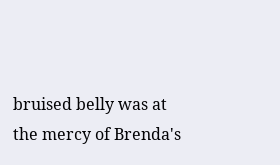bruised belly was at the mercy of Brenda's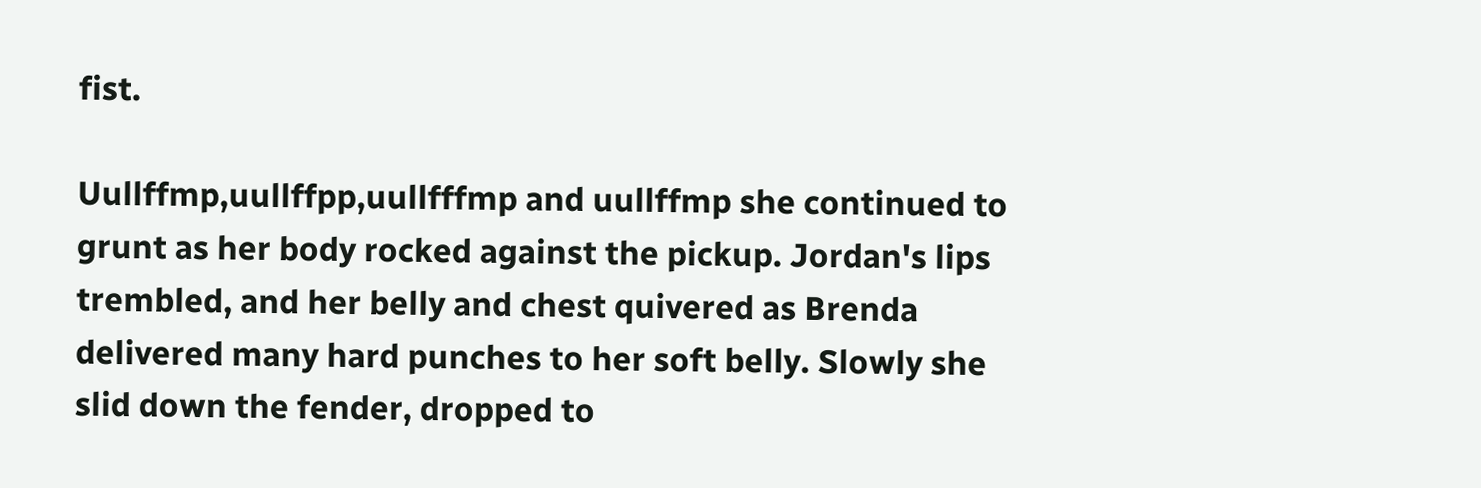fist.

Uullffmp,uullffpp,uullfffmp and uullffmp she continued to grunt as her body rocked against the pickup. Jordan's lips trembled, and her belly and chest quivered as Brenda delivered many hard punches to her soft belly. Slowly she slid down the fender, dropped to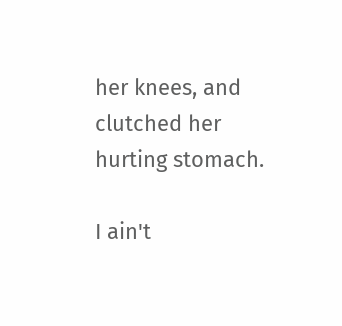her knees, and clutched her hurting stomach.

I ain't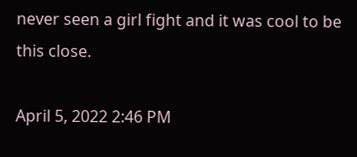never seen a girl fight and it was cool to be this close.

April 5, 2022 2:46 PM